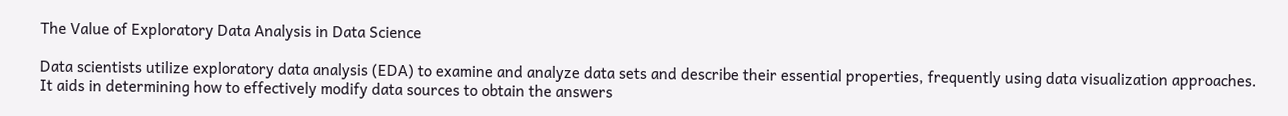The Value of Exploratory Data Analysis in Data Science

Data scientists utilize exploratory data analysis (EDA) to examine and analyze data sets and describe their essential properties, frequently using data visualization approaches. It aids in determining how to effectively modify data sources to obtain the answers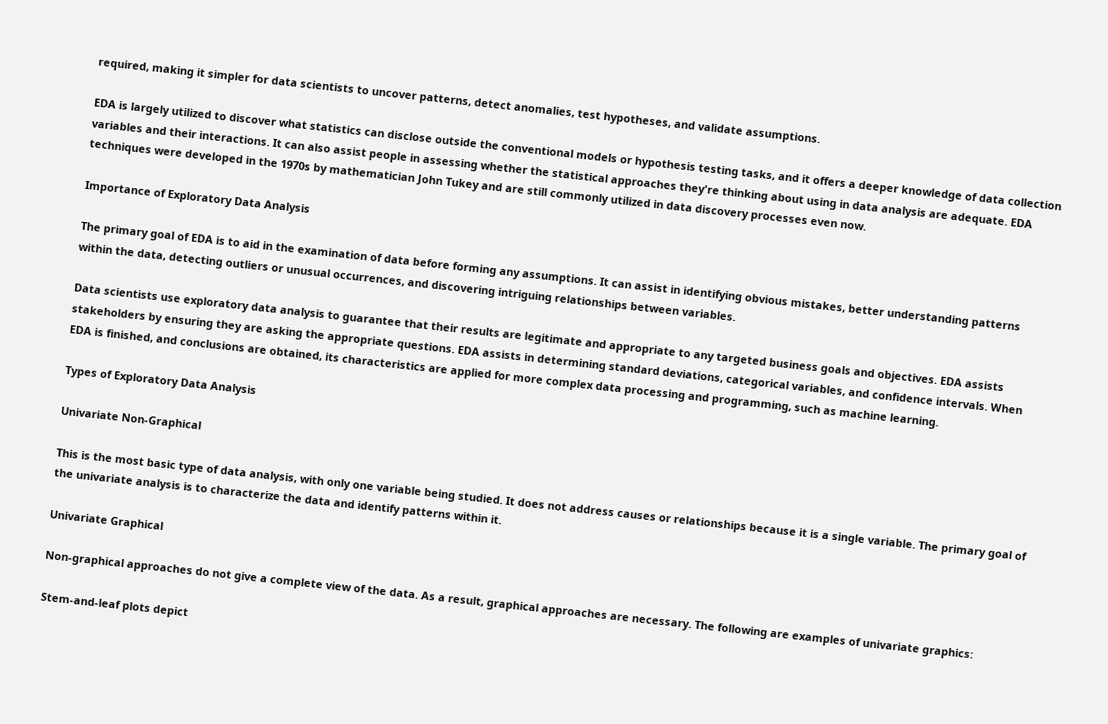required, making it simpler for data scientists to uncover patterns, detect anomalies, test hypotheses, and validate assumptions.

EDA is largely utilized to discover what statistics can disclose outside the conventional models or hypothesis testing tasks, and it offers a deeper knowledge of data collection variables and their interactions. It can also assist people in assessing whether the statistical approaches they're thinking about using in data analysis are adequate. EDA techniques were developed in the 1970s by mathematician John Tukey and are still commonly utilized in data discovery processes even now.

Importance of Exploratory Data Analysis

The primary goal of EDA is to aid in the examination of data before forming any assumptions. It can assist in identifying obvious mistakes, better understanding patterns within the data, detecting outliers or unusual occurrences, and discovering intriguing relationships between variables.

Data scientists use exploratory data analysis to guarantee that their results are legitimate and appropriate to any targeted business goals and objectives. EDA assists stakeholders by ensuring they are asking the appropriate questions. EDA assists in determining standard deviations, categorical variables, and confidence intervals. When EDA is finished, and conclusions are obtained, its characteristics are applied for more complex data processing and programming, such as machine learning.

Types of Exploratory Data Analysis

Univariate Non-Graphical

This is the most basic type of data analysis, with only one variable being studied. It does not address causes or relationships because it is a single variable. The primary goal of the univariate analysis is to characterize the data and identify patterns within it.

Univariate Graphical

Non-graphical approaches do not give a complete view of the data. As a result, graphical approaches are necessary. The following are examples of univariate graphics:

Stem-and-leaf plots depict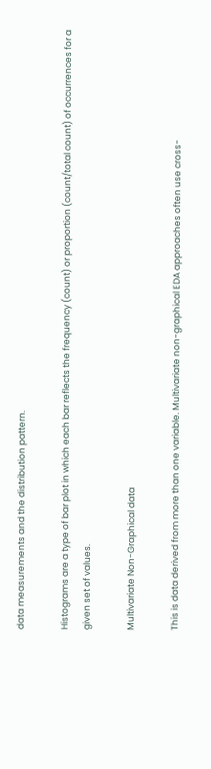data measurements and the distribution pattern.

Histograms are a type of bar plot in which each bar reflects the frequency (count) or proportion (count/total count) of occurrences for a given set of values.

Multivariate Non-Graphical data

This is data derived from more than one variable. Multivariate non-graphical EDA approaches often use cross-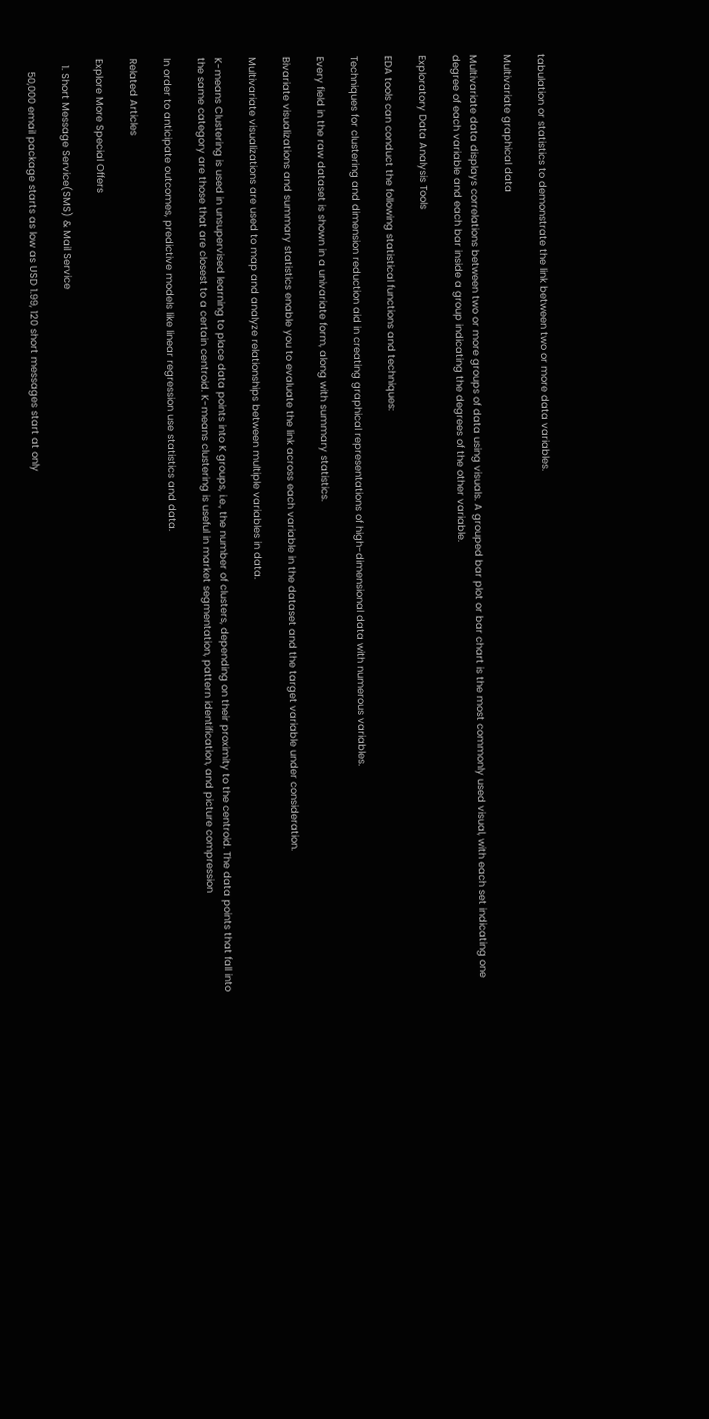tabulation or statistics to demonstrate the link between two or more data variables.

Multivariate graphical data

Multivariate data displays correlations between two or more groups of data using visuals. A grouped bar plot or bar chart is the most commonly used visual, with each set indicating one degree of each variable and each bar inside a group indicating the degrees of the other variable.

Exploratory Data Analysis Tools

EDA tools can conduct the following statistical functions and techniques:

Techniques for clustering and dimension reduction aid in creating graphical representations of high-dimensional data with numerous variables.

Every field in the raw dataset is shown in a univariate form, along with summary statistics.

Bivariate visualizations and summary statistics enable you to evaluate the link across each variable in the dataset and the target variable under consideration.

Multivariate visualizations are used to map and analyze relationships between multiple variables in data.

K-means Clustering is used in unsupervised learning to place data points into K groups, i.e., the number of clusters, depending on their proximity to the centroid. The data points that fall into the same category are those that are closest to a certain centroid. K-means clustering is useful in market segmentation, pattern identification, and picture compression

In order to anticipate outcomes, predictive models like linear regression use statistics and data.

Related Articles

Explore More Special Offers

  1. Short Message Service(SMS) & Mail Service

    50,000 email package starts as low as USD 1.99, 120 short messages start at only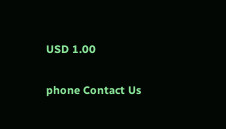USD 1.00

phone Contact Us